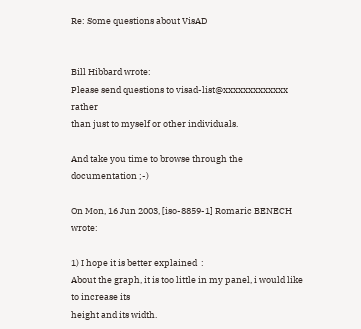Re: Some questions about VisAD


Bill Hibbard wrote:
Please send questions to visad-list@xxxxxxxxxxxxx rather
than just to myself or other individuals.

And take you time to browse through the documentation ;-)

On Mon, 16 Jun 2003, [iso-8859-1] Romaric BENECH wrote:

1) I hope it is better explained  :
About the graph, it is too little in my panel, i would like to increase its
height and its width.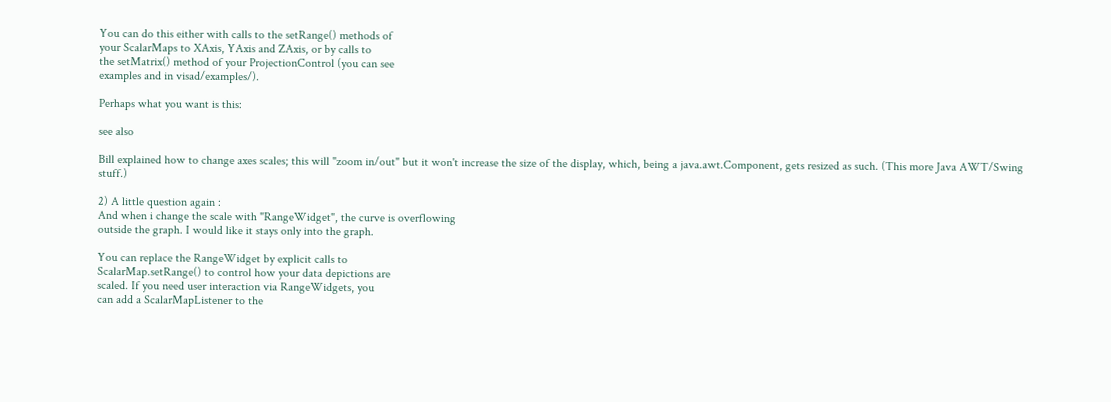You can do this either with calls to the setRange() methods of
your ScalarMaps to XAxis, YAxis and ZAxis, or by calls to
the setMatrix() method of your ProjectionControl (you can see
examples and in visad/examples/).

Perhaps what you want is this:

see also

Bill explained how to change axes scales; this will "zoom in/out" but it won't increase the size of the display, which, being a java.awt.Component, gets resized as such. (This more Java AWT/Swing stuff.)

2) A little question again :
And when i change the scale with "RangeWidget", the curve is overflowing
outside the graph. I would like it stays only into the graph.

You can replace the RangeWidget by explicit calls to
ScalarMap.setRange() to control how your data depictions are
scaled. If you need user interaction via RangeWidgets, you
can add a ScalarMapListener to the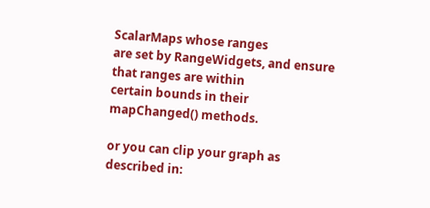ScalarMaps whose ranges
are set by RangeWidgets, and ensure that ranges are within
certain bounds in their mapChanged() methods.

or you can clip your graph as described in: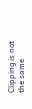Clipping is not the same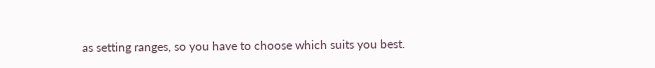as setting ranges, so you have to choose which suits you best.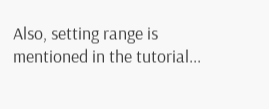Also, setting range is mentioned in the tutorial...